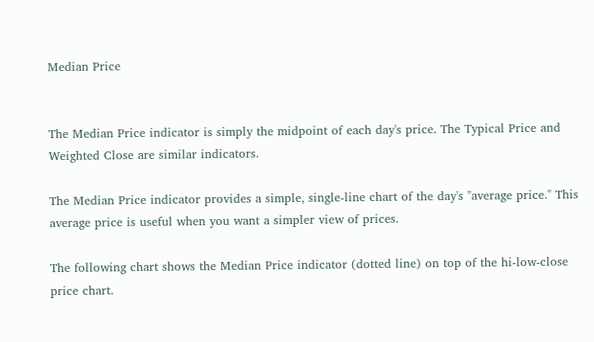Median Price


The Median Price indicator is simply the midpoint of each day's price. The Typical Price and Weighted Close are similar indicators.

The Median Price indicator provides a simple, single-line chart of the day's "average price." This average price is useful when you want a simpler view of prices.

The following chart shows the Median Price indicator (dotted line) on top of the hi-low-close price chart.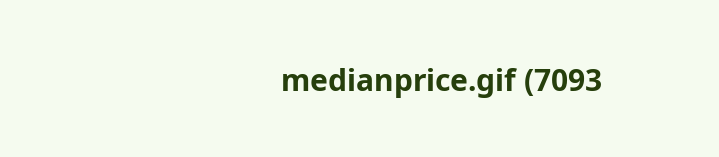medianprice.gif (7093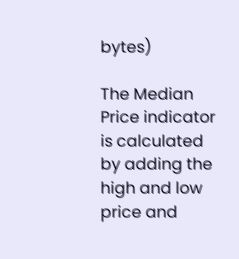bytes)

The Median Price indicator is calculated by adding the high and low price and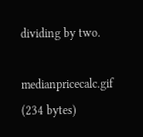dividing by two.

medianpricecalc.gif (234 bytes)